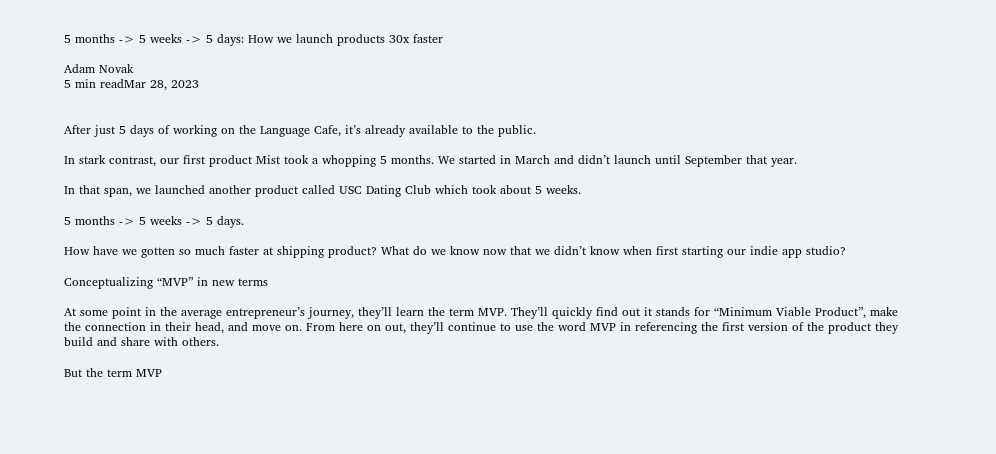5 months -> 5 weeks -> 5 days: How we launch products 30x faster

Adam Novak
5 min readMar 28, 2023


After just 5 days of working on the Language Cafe, it’s already available to the public.

In stark contrast, our first product Mist took a whopping 5 months. We started in March and didn’t launch until September that year.

In that span, we launched another product called USC Dating Club which took about 5 weeks.

5 months -> 5 weeks -> 5 days.

How have we gotten so much faster at shipping product? What do we know now that we didn’t know when first starting our indie app studio?

Conceptualizing “MVP” in new terms

At some point in the average entrepreneur’s journey, they’ll learn the term MVP. They’ll quickly find out it stands for “Minimum Viable Product”, make the connection in their head, and move on. From here on out, they’ll continue to use the word MVP in referencing the first version of the product they build and share with others.

But the term MVP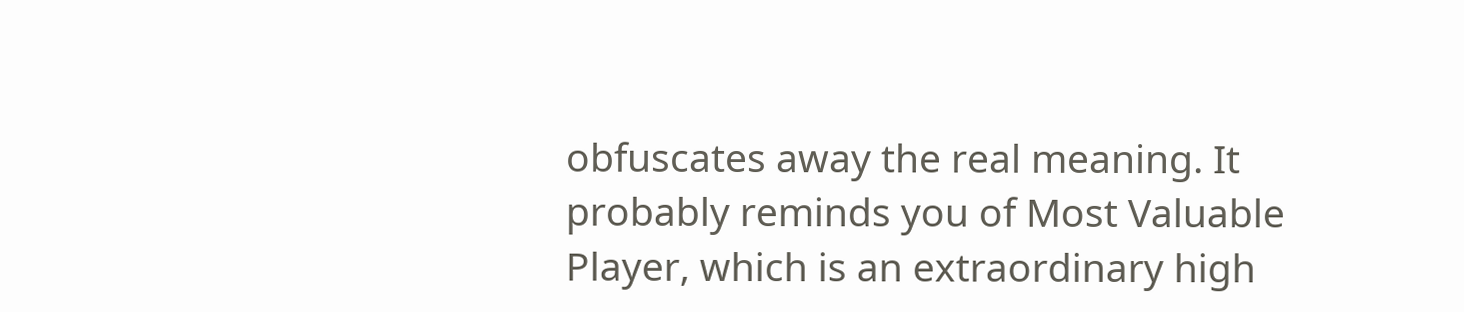obfuscates away the real meaning. It probably reminds you of Most Valuable Player, which is an extraordinary high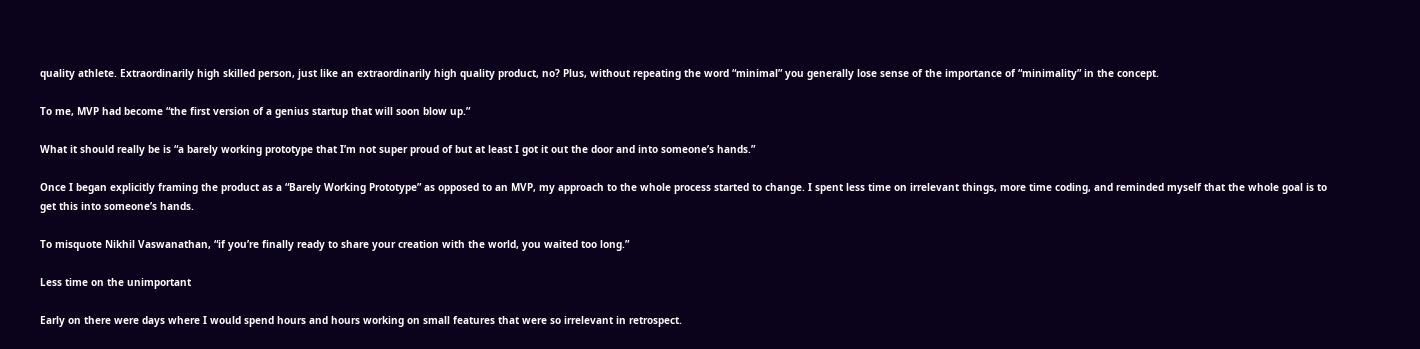quality athlete. Extraordinarily high skilled person, just like an extraordinarily high quality product, no? Plus, without repeating the word “minimal” you generally lose sense of the importance of “minimality” in the concept.

To me, MVP had become “the first version of a genius startup that will soon blow up.”

What it should really be is “a barely working prototype that I’m not super proud of but at least I got it out the door and into someone’s hands.”

Once I began explicitly framing the product as a “Barely Working Prototype” as opposed to an MVP, my approach to the whole process started to change. I spent less time on irrelevant things, more time coding, and reminded myself that the whole goal is to get this into someone’s hands.

To misquote Nikhil Vaswanathan, “if you’re finally ready to share your creation with the world, you waited too long.”

Less time on the unimportant

Early on there were days where I would spend hours and hours working on small features that were so irrelevant in retrospect.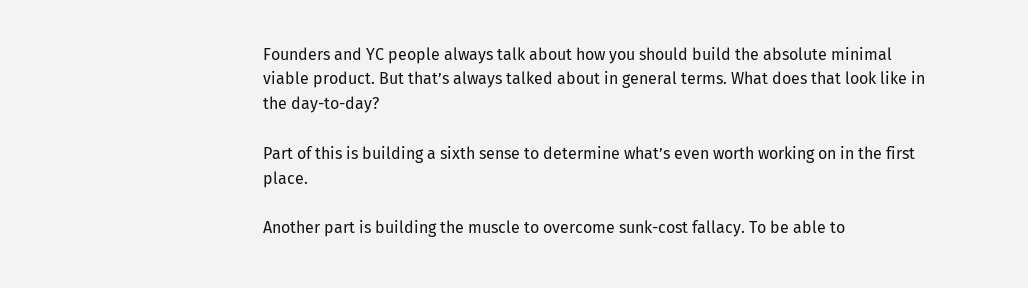Founders and YC people always talk about how you should build the absolute minimal viable product. But that’s always talked about in general terms. What does that look like in the day-to-day?

Part of this is building a sixth sense to determine what’s even worth working on in the first place.

Another part is building the muscle to overcome sunk-cost fallacy. To be able to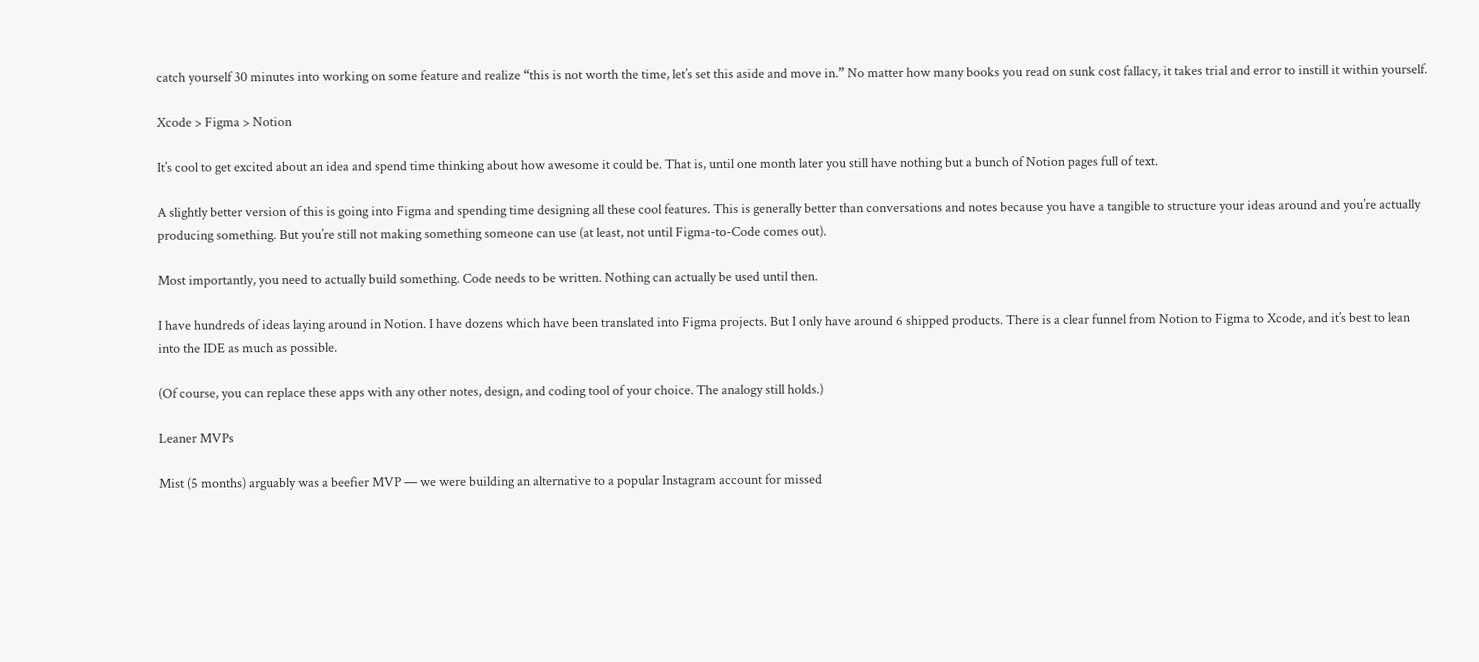catch yourself 30 minutes into working on some feature and realize “this is not worth the time, let’s set this aside and move in.” No matter how many books you read on sunk cost fallacy, it takes trial and error to instill it within yourself.

Xcode > Figma > Notion

It’s cool to get excited about an idea and spend time thinking about how awesome it could be. That is, until one month later you still have nothing but a bunch of Notion pages full of text.

A slightly better version of this is going into Figma and spending time designing all these cool features. This is generally better than conversations and notes because you have a tangible to structure your ideas around and you’re actually producing something. But you’re still not making something someone can use (at least, not until Figma-to-Code comes out).

Most importantly, you need to actually build something. Code needs to be written. Nothing can actually be used until then.

I have hundreds of ideas laying around in Notion. I have dozens which have been translated into Figma projects. But I only have around 6 shipped products. There is a clear funnel from Notion to Figma to Xcode, and it’s best to lean into the IDE as much as possible.

(Of course, you can replace these apps with any other notes, design, and coding tool of your choice. The analogy still holds.)

Leaner MVPs

Mist (5 months) arguably was a beefier MVP — we were building an alternative to a popular Instagram account for missed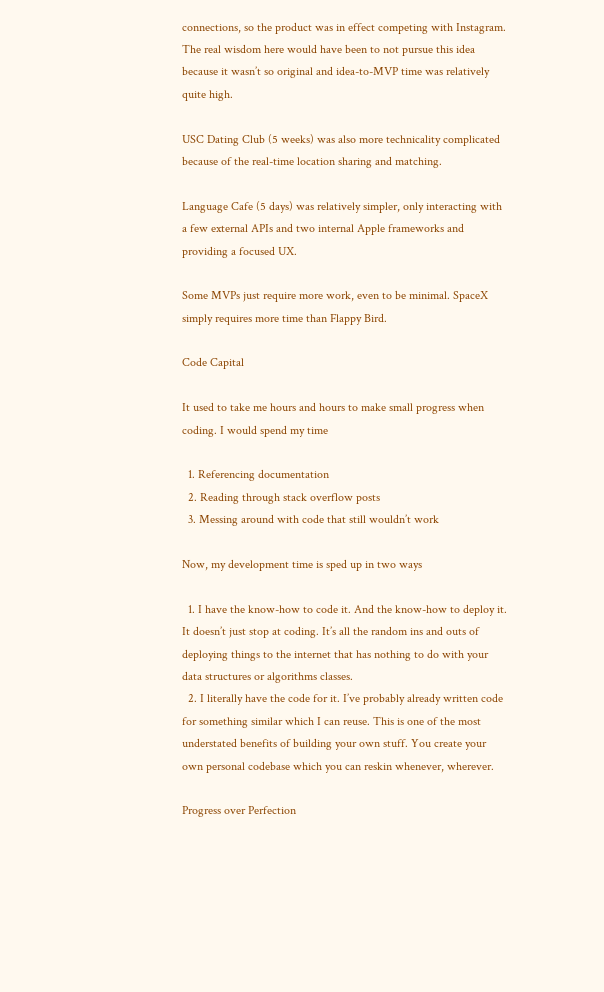connections, so the product was in effect competing with Instagram. The real wisdom here would have been to not pursue this idea because it wasn’t so original and idea-to-MVP time was relatively quite high.

USC Dating Club (5 weeks) was also more technicality complicated because of the real-time location sharing and matching.

Language Cafe (5 days) was relatively simpler, only interacting with a few external APIs and two internal Apple frameworks and providing a focused UX.

Some MVPs just require more work, even to be minimal. SpaceX simply requires more time than Flappy Bird.

Code Capital

It used to take me hours and hours to make small progress when coding. I would spend my time

  1. Referencing documentation
  2. Reading through stack overflow posts
  3. Messing around with code that still wouldn’t work

Now, my development time is sped up in two ways

  1. I have the know-how to code it. And the know-how to deploy it. It doesn’t just stop at coding. It’s all the random ins and outs of deploying things to the internet that has nothing to do with your data structures or algorithms classes.
  2. I literally have the code for it. I’ve probably already written code for something similar which I can reuse. This is one of the most understated benefits of building your own stuff. You create your own personal codebase which you can reskin whenever, wherever.

Progress over Perfection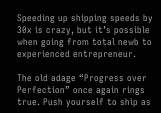Speeding up shipping speeds by 30x is crazy, but it’s possible when going from total newb to experienced entrepreneur.

The old adage “Progress over Perfection” once again rings true. Push yourself to ship as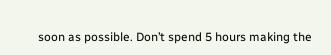soon as possible. Don’t spend 5 hours making the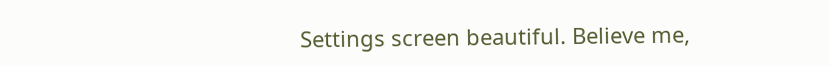Settings screen beautiful. Believe me,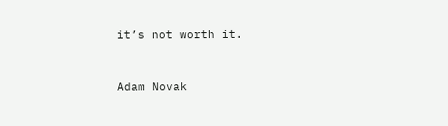it’s not worth it.



Adam Novak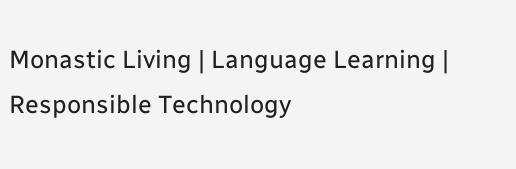Monastic Living | Language Learning | Responsible Technology